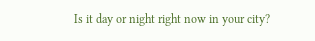Is it day or night right now in your city?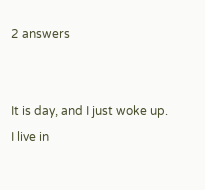2 answers


It is day, and I just woke up. I live in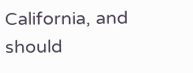California, and should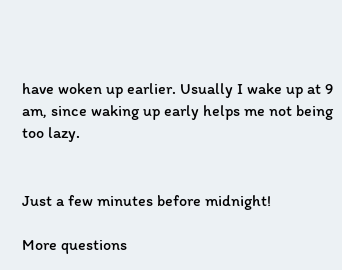have woken up earlier. Usually I wake up at 9 am, since waking up early helps me not being too lazy.


Just a few minutes before midnight!

More questions